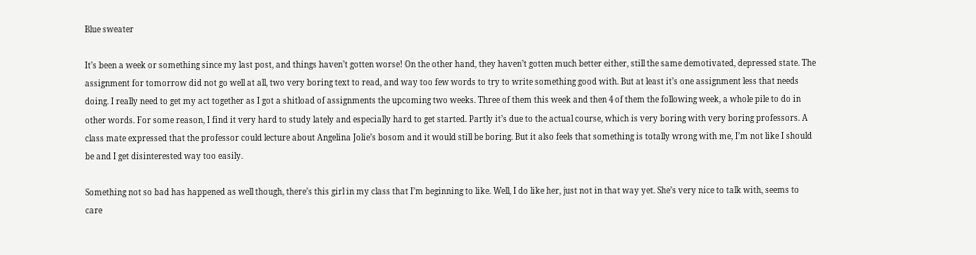Blue sweater

It’s been a week or something since my last post, and things haven’t gotten worse! On the other hand, they haven’t gotten much better either, still the same demotivated, depressed state. The assignment for tomorrow did not go well at all, two very boring text to read, and way too few words to try to write something good with. But at least it’s one assignment less that needs doing. I really need to get my act together as I got a shitload of assignments the upcoming two weeks. Three of them this week and then 4 of them the following week, a whole pile to do in other words. For some reason, I find it very hard to study lately and especially hard to get started. Partly it’s due to the actual course, which is very boring with very boring professors. A class mate expressed that the professor could lecture about Angelina Jolie’s bosom and it would still be boring. But it also feels that something is totally wrong with me, I’m not like I should be and I get disinterested way too easily.

Something not so bad has happened as well though, there’s this girl in my class that I’m beginning to like. Well, I do like her, just not in that way yet. She’s very nice to talk with, seems to care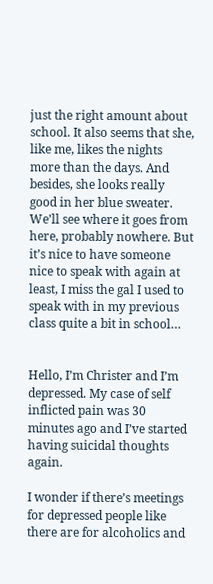just the right amount about school. It also seems that she, like me, likes the nights more than the days. And besides, she looks really good in her blue sweater. We’ll see where it goes from here, probably nowhere. But it’s nice to have someone nice to speak with again at least, I miss the gal I used to speak with in my previous class quite a bit in school…


Hello, I’m Christer and I’m depressed. My case of self inflicted pain was 30 minutes ago and I’ve started having suicidal thoughts again.

I wonder if there’s meetings for depressed people like there are for alcoholics and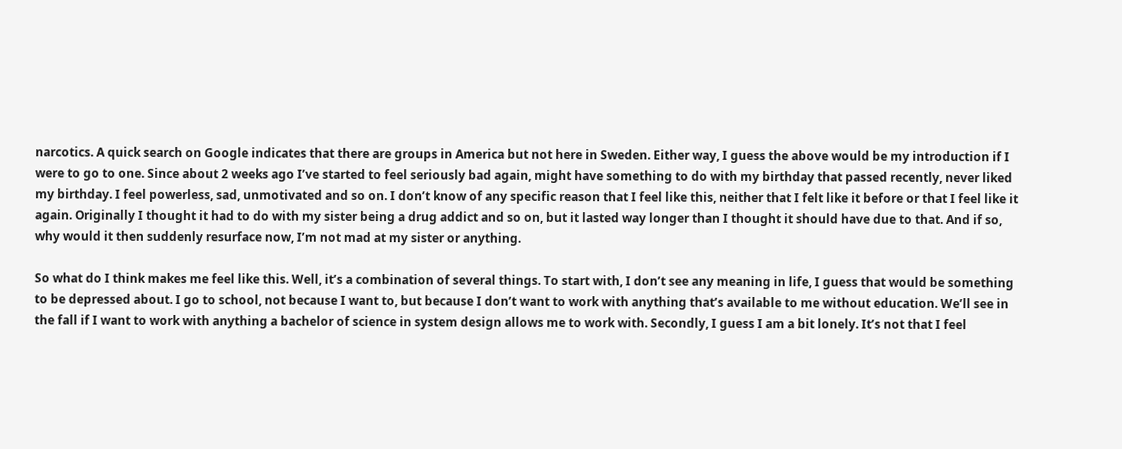narcotics. A quick search on Google indicates that there are groups in America but not here in Sweden. Either way, I guess the above would be my introduction if I were to go to one. Since about 2 weeks ago I’ve started to feel seriously bad again, might have something to do with my birthday that passed recently, never liked my birthday. I feel powerless, sad, unmotivated and so on. I don’t know of any specific reason that I feel like this, neither that I felt like it before or that I feel like it again. Originally I thought it had to do with my sister being a drug addict and so on, but it lasted way longer than I thought it should have due to that. And if so, why would it then suddenly resurface now, I’m not mad at my sister or anything.

So what do I think makes me feel like this. Well, it’s a combination of several things. To start with, I don’t see any meaning in life, I guess that would be something to be depressed about. I go to school, not because I want to, but because I don’t want to work with anything that’s available to me without education. We’ll see in the fall if I want to work with anything a bachelor of science in system design allows me to work with. Secondly, I guess I am a bit lonely. It’s not that I feel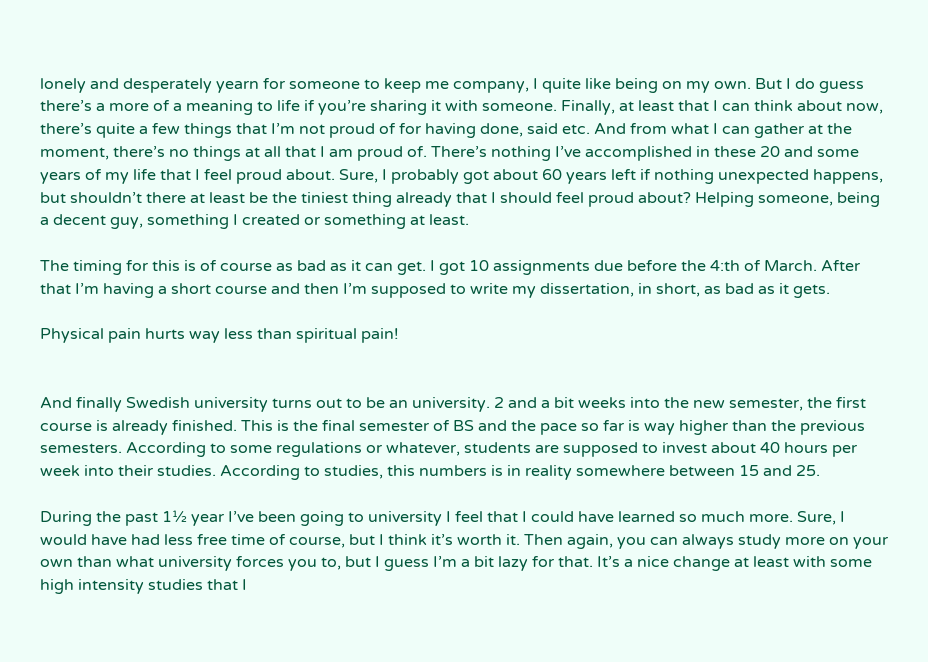lonely and desperately yearn for someone to keep me company, I quite like being on my own. But I do guess there’s a more of a meaning to life if you’re sharing it with someone. Finally, at least that I can think about now, there’s quite a few things that I’m not proud of for having done, said etc. And from what I can gather at the moment, there’s no things at all that I am proud of. There’s nothing I’ve accomplished in these 20 and some years of my life that I feel proud about. Sure, I probably got about 60 years left if nothing unexpected happens, but shouldn’t there at least be the tiniest thing already that I should feel proud about? Helping someone, being a decent guy, something I created or something at least.

The timing for this is of course as bad as it can get. I got 10 assignments due before the 4:th of March. After that I’m having a short course and then I’m supposed to write my dissertation, in short, as bad as it gets.

Physical pain hurts way less than spiritual pain!


And finally Swedish university turns out to be an university. 2 and a bit weeks into the new semester, the first course is already finished. This is the final semester of BS and the pace so far is way higher than the previous semesters. According to some regulations or whatever, students are supposed to invest about 40 hours per week into their studies. According to studies, this numbers is in reality somewhere between 15 and 25.

During the past 1½ year I’ve been going to university I feel that I could have learned so much more. Sure, I would have had less free time of course, but I think it’s worth it. Then again, you can always study more on your own than what university forces you to, but I guess I’m a bit lazy for that. It’s a nice change at least with some high intensity studies that I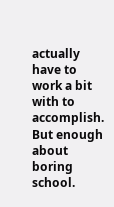actually have to work a bit with to accomplish. But enough about boring school.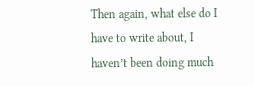Then again, what else do I have to write about, I haven’t been doing much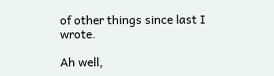of other things since last I wrote.

Ah well,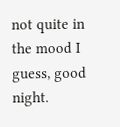not quite in the mood I guess, good night.